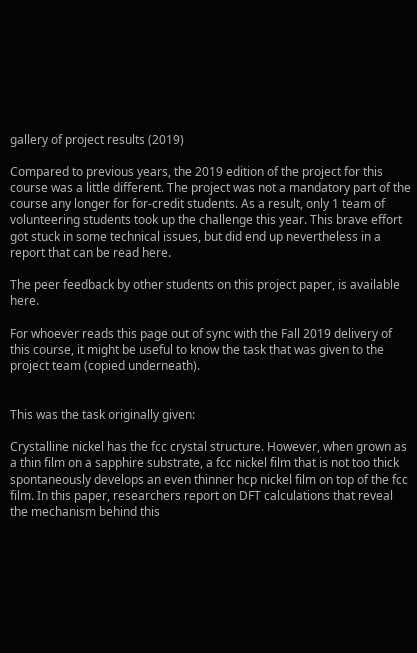gallery of project results (2019)

Compared to previous years, the 2019 edition of the project for this course was a little different. The project was not a mandatory part of the course any longer for for-credit students. As a result, only 1 team of volunteering students took up the challenge this year. This brave effort got stuck in some technical issues, but did end up nevertheless in a report that can be read here.

The peer feedback by other students on this project paper, is available here.

For whoever reads this page out of sync with the Fall 2019 delivery of this course, it might be useful to know the task that was given to the project team (copied underneath).


This was the task originally given:

Crystalline nickel has the fcc crystal structure. However, when grown as a thin film on a sapphire substrate, a fcc nickel film that is not too thick spontaneously develops an even thinner hcp nickel film on top of the fcc film. In this paper, researchers report on DFT calculations that reveal the mechanism behind this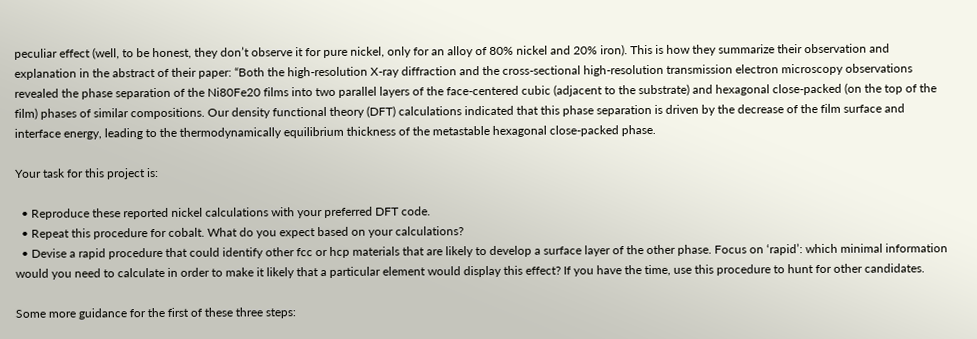peculiar effect (well, to be honest, they don’t observe it for pure nickel, only for an alloy of 80% nickel and 20% iron). This is how they summarize their observation and explanation in the abstract of their paper: “Both the high-resolution X-ray diffraction and the cross-sectional high-resolution transmission electron microscopy observations revealed the phase separation of the Ni80Fe20 films into two parallel layers of the face-centered cubic (adjacent to the substrate) and hexagonal close-packed (on the top of the film) phases of similar compositions. Our density functional theory (DFT) calculations indicated that this phase separation is driven by the decrease of the film surface and interface energy, leading to the thermodynamically equilibrium thickness of the metastable hexagonal close-packed phase.

Your task for this project is:

  • Reproduce these reported nickel calculations with your preferred DFT code.
  • Repeat this procedure for cobalt. What do you expect based on your calculations?
  • Devise a rapid procedure that could identify other fcc or hcp materials that are likely to develop a surface layer of the other phase. Focus on ‘rapid’: which minimal information would you need to calculate in order to make it likely that a particular element would display this effect? If you have the time, use this procedure to hunt for other candidates.

Some more guidance for the first of these three steps: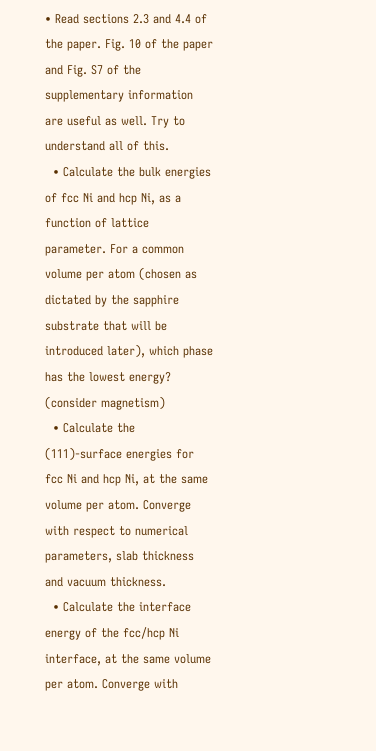• Read sections 2.3 and 4.4 of the paper. Fig. 10 of the paper and Fig. S7 of the supplementary information are useful as well. Try to understand all of this.
  • Calculate the bulk energies of fcc Ni and hcp Ni, as a function of lattice parameter. For a common volume per atom (chosen as dictated by the sapphire substrate that will be introduced later), which phase has the lowest energy? (consider magnetism)
  • Calculate the (111)-surface energies for fcc Ni and hcp Ni, at the same volume per atom. Converge with respect to numerical parameters, slab thickness and vacuum thickness.
  • Calculate the interface energy of the fcc/hcp Ni interface, at the same volume per atom. Converge with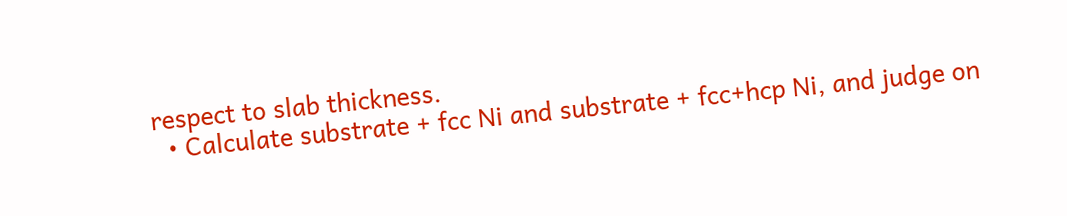respect to slab thickness.
  • Calculate substrate + fcc Ni and substrate + fcc+hcp Ni, and judge on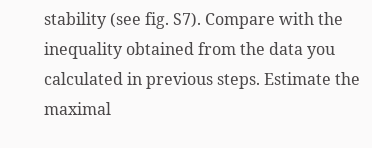stability (see fig. S7). Compare with the inequality obtained from the data you calculated in previous steps. Estimate the maximal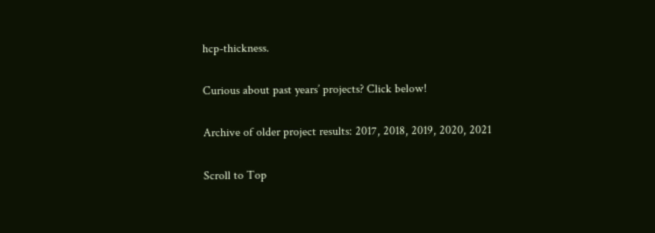hcp-thickness.

Curious about past years’ projects? Click below!

Archive of older project results: 2017, 2018, 2019, 2020, 2021

Scroll to Top